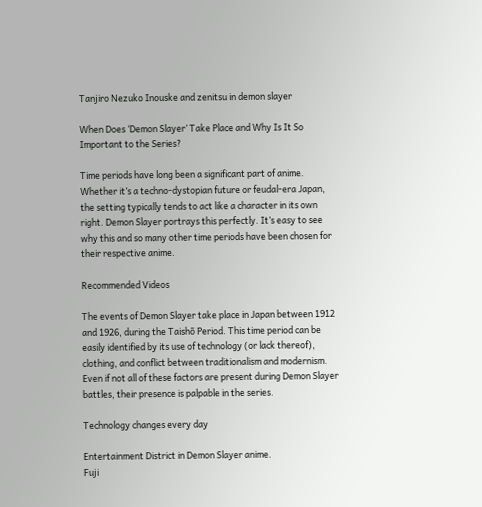Tanjiro Nezuko Inouske and zenitsu in demon slayer

When Does ‘Demon Slayer’ Take Place and Why Is It So Important to the Series?

Time periods have long been a significant part of anime. Whether it’s a techno-dystopian future or feudal-era Japan, the setting typically tends to act like a character in its own right. Demon Slayer portrays this perfectly. It’s easy to see why this and so many other time periods have been chosen for their respective anime.

Recommended Videos

The events of Demon Slayer take place in Japan between 1912 and 1926, during the Taishō Period. This time period can be easily identified by its use of technology (or lack thereof), clothing, and conflict between traditionalism and modernism. Even if not all of these factors are present during Demon Slayer battles, their presence is palpable in the series.

Technology changes every day

Entertainment District in Demon Slayer anime.
Fuji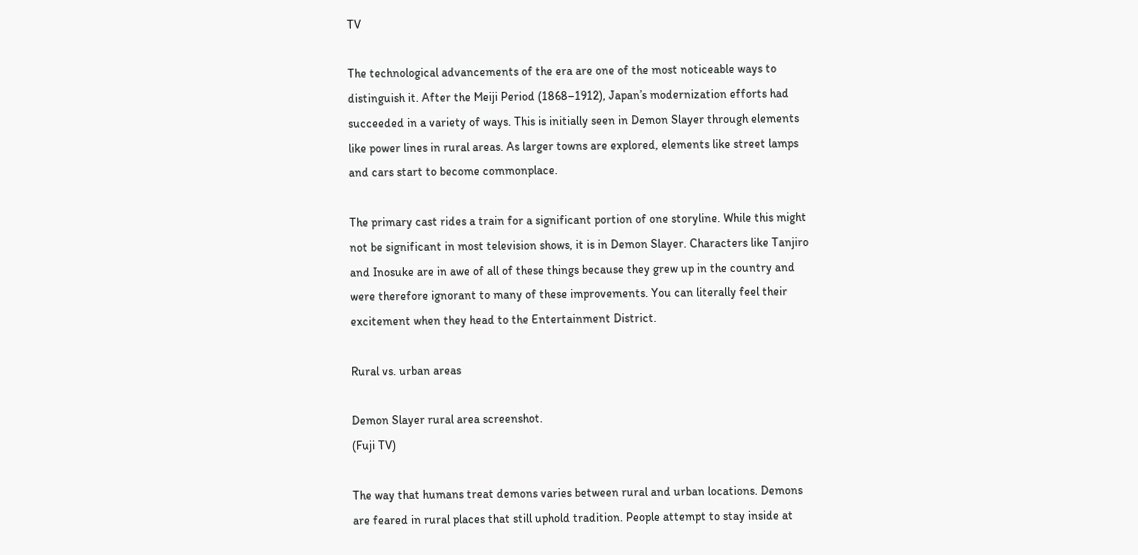TV

The technological advancements of the era are one of the most noticeable ways to distinguish it. After the Meiji Period (1868–1912), Japan’s modernization efforts had succeeded in a variety of ways. This is initially seen in Demon Slayer through elements like power lines in rural areas. As larger towns are explored, elements like street lamps and cars start to become commonplace.

The primary cast rides a train for a significant portion of one storyline. While this might not be significant in most television shows, it is in Demon Slayer. Characters like Tanjiro and Inosuke are in awe of all of these things because they grew up in the country and were therefore ignorant to many of these improvements. You can literally feel their excitement when they head to the Entertainment District.

Rural vs. urban areas

Demon Slayer rural area screenshot.
(Fuji TV)

The way that humans treat demons varies between rural and urban locations. Demons are feared in rural places that still uphold tradition. People attempt to stay inside at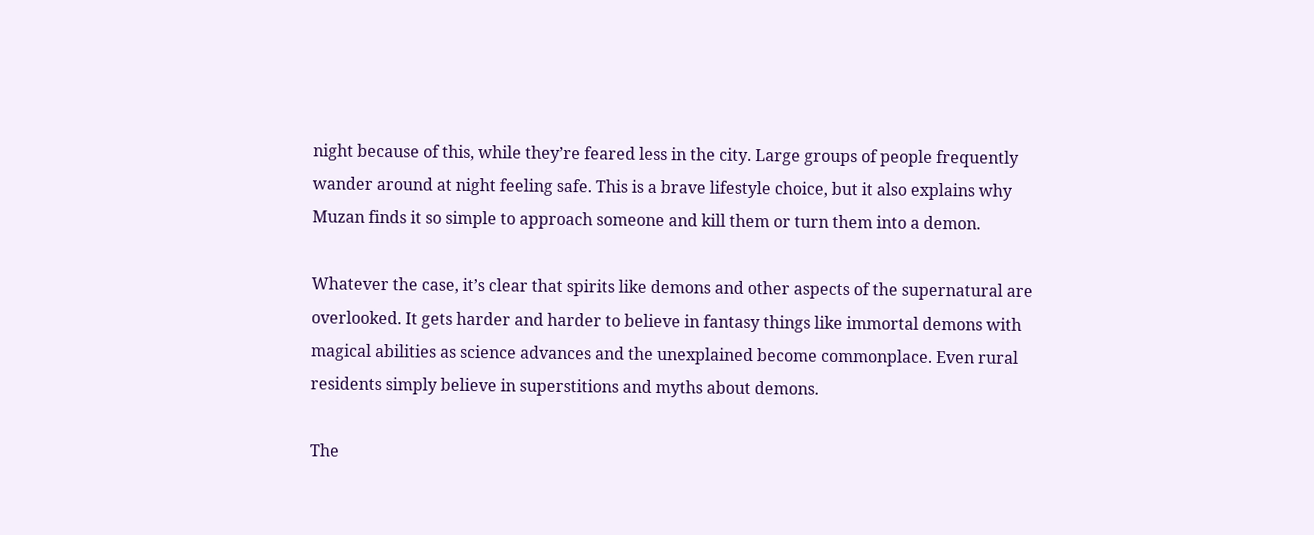night because of this, while they’re feared less in the city. Large groups of people frequently wander around at night feeling safe. This is a brave lifestyle choice, but it also explains why Muzan finds it so simple to approach someone and kill them or turn them into a demon.

Whatever the case, it’s clear that spirits like demons and other aspects of the supernatural are overlooked. It gets harder and harder to believe in fantasy things like immortal demons with magical abilities as science advances and the unexplained become commonplace. Even rural residents simply believe in superstitions and myths about demons.

The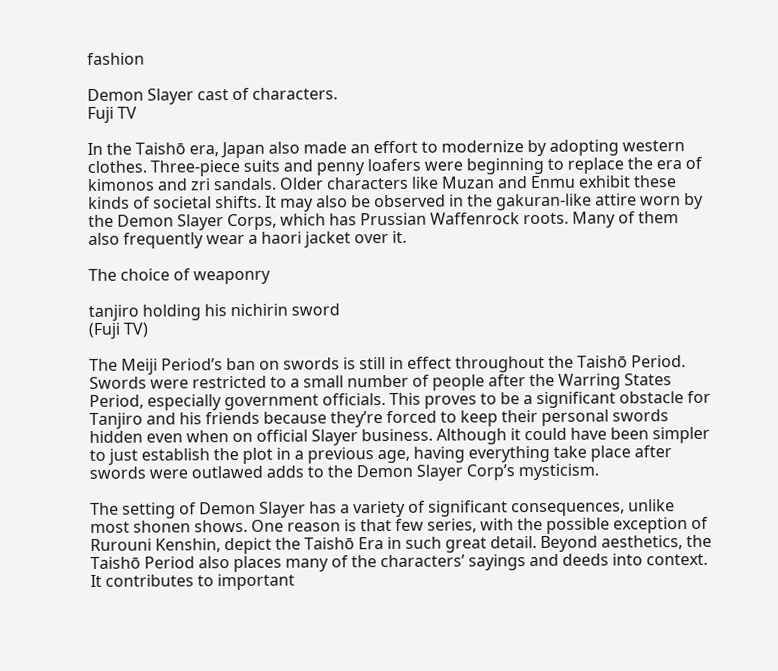fashion

Demon Slayer cast of characters.
Fuji TV

In the Taishō era, Japan also made an effort to modernize by adopting western clothes. Three-piece suits and penny loafers were beginning to replace the era of kimonos and zri sandals. Older characters like Muzan and Enmu exhibit these kinds of societal shifts. It may also be observed in the gakuran-like attire worn by the Demon Slayer Corps, which has Prussian Waffenrock roots. Many of them also frequently wear a haori jacket over it.

The choice of weaponry

tanjiro holding his nichirin sword
(Fuji TV)

The Meiji Period’s ban on swords is still in effect throughout the Taishō Period. Swords were restricted to a small number of people after the Warring States Period, especially government officials. This proves to be a significant obstacle for Tanjiro and his friends because they’re forced to keep their personal swords hidden even when on official Slayer business. Although it could have been simpler to just establish the plot in a previous age, having everything take place after swords were outlawed adds to the Demon Slayer Corp’s mysticism.

The setting of Demon Slayer has a variety of significant consequences, unlike most shonen shows. One reason is that few series, with the possible exception of Rurouni Kenshin, depict the Taishō Era in such great detail. Beyond aesthetics, the Taishō Period also places many of the characters’ sayings and deeds into context. It contributes to important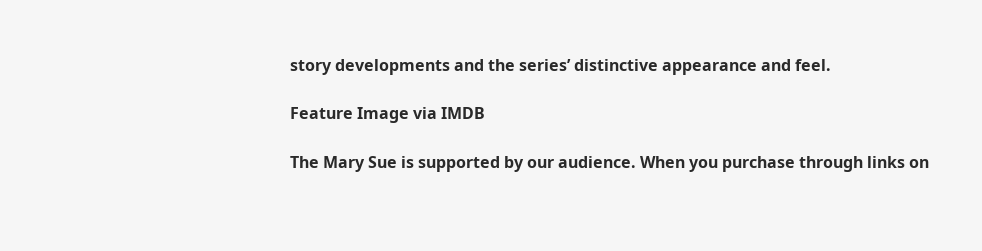story developments and the series’ distinctive appearance and feel.

Feature Image via IMDB

The Mary Sue is supported by our audience. When you purchase through links on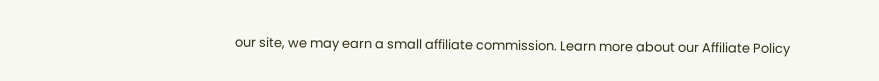our site, we may earn a small affiliate commission. Learn more about our Affiliate Policy